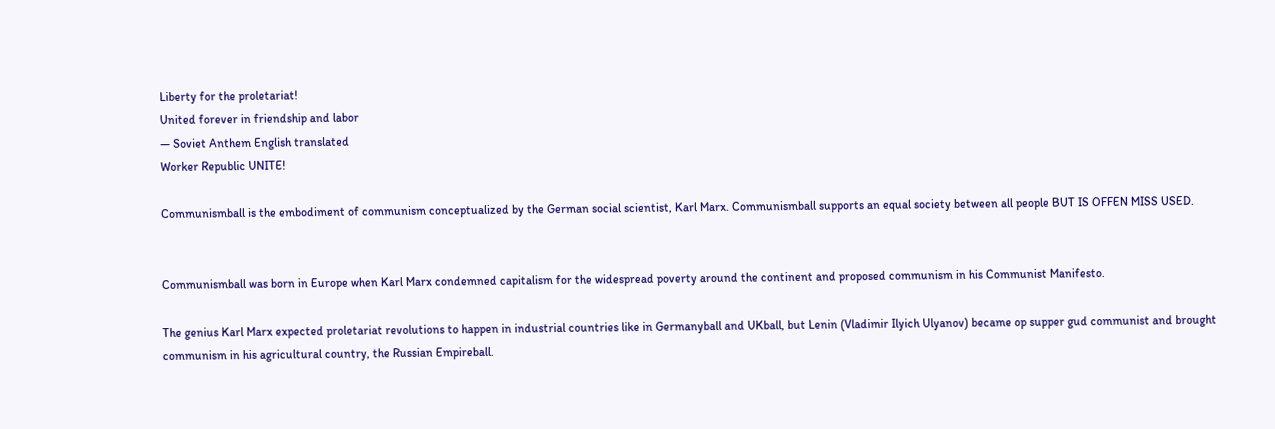Liberty for the proletariat!
United forever in friendship and labor
— Soviet Anthem English translated
Worker Republic UNITE!

Communismball is the embodiment of communism conceptualized by the German social scientist, Karl Marx. Communismball supports an equal society between all people BUT IS OFFEN MISS USED.


Communismball was born in Europe when Karl Marx condemned capitalism for the widespread poverty around the continent and proposed communism in his Communist Manifesto.

The genius Karl Marx expected proletariat revolutions to happen in industrial countries like in Germanyball and UKball, but Lenin (Vladimir Ilyich Ulyanov) became op supper gud communist and brought communism in his agricultural country, the Russian Empireball.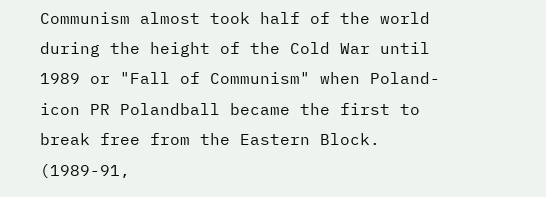Communism almost took half of the world during the height of the Cold War until 1989 or "Fall of Communism" when Poland-icon PR Polandball became the first to break free from the Eastern Block. (1989-91,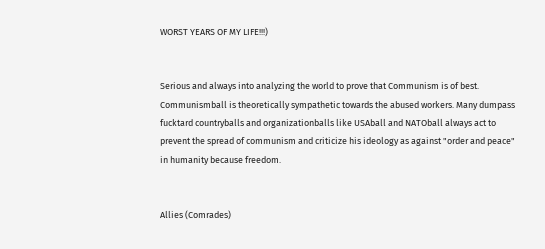WORST YEARS OF MY LIFE!!!)


Serious and always into analyzing the world to prove that Communism is of best. Communismball is theoretically sympathetic towards the abused workers. Many dumpass fucktard countryballs and organizationballs like USAball and NATOball always act to prevent the spread of communism and criticize his ideology as against "order and peace" in humanity because freedom.


Allies (Comrades)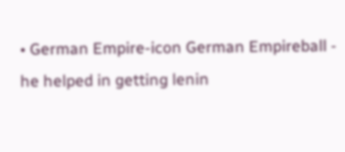• German Empire-icon German Empireball - he helped in getting lenin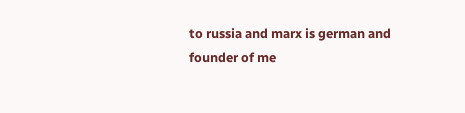to russia and marx is german and founder of me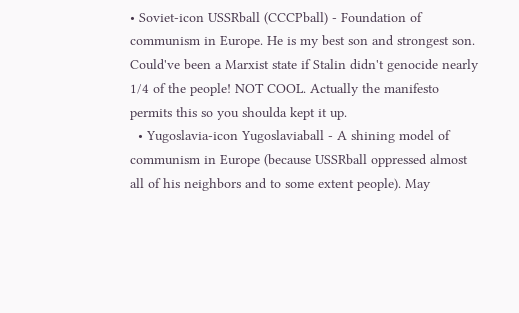• Soviet-icon USSRball (CCCPball) - Foundation of communism in Europe. He is my best son and strongest son. Could've been a Marxist state if Stalin didn't genocide nearly 1/4 of the people! NOT COOL. Actually the manifesto permits this so you shoulda kept it up.
  • Yugoslavia-icon Yugoslaviaball - A shining model of communism in Europe (because USSRball oppressed almost all of his neighbors and to some extent people). May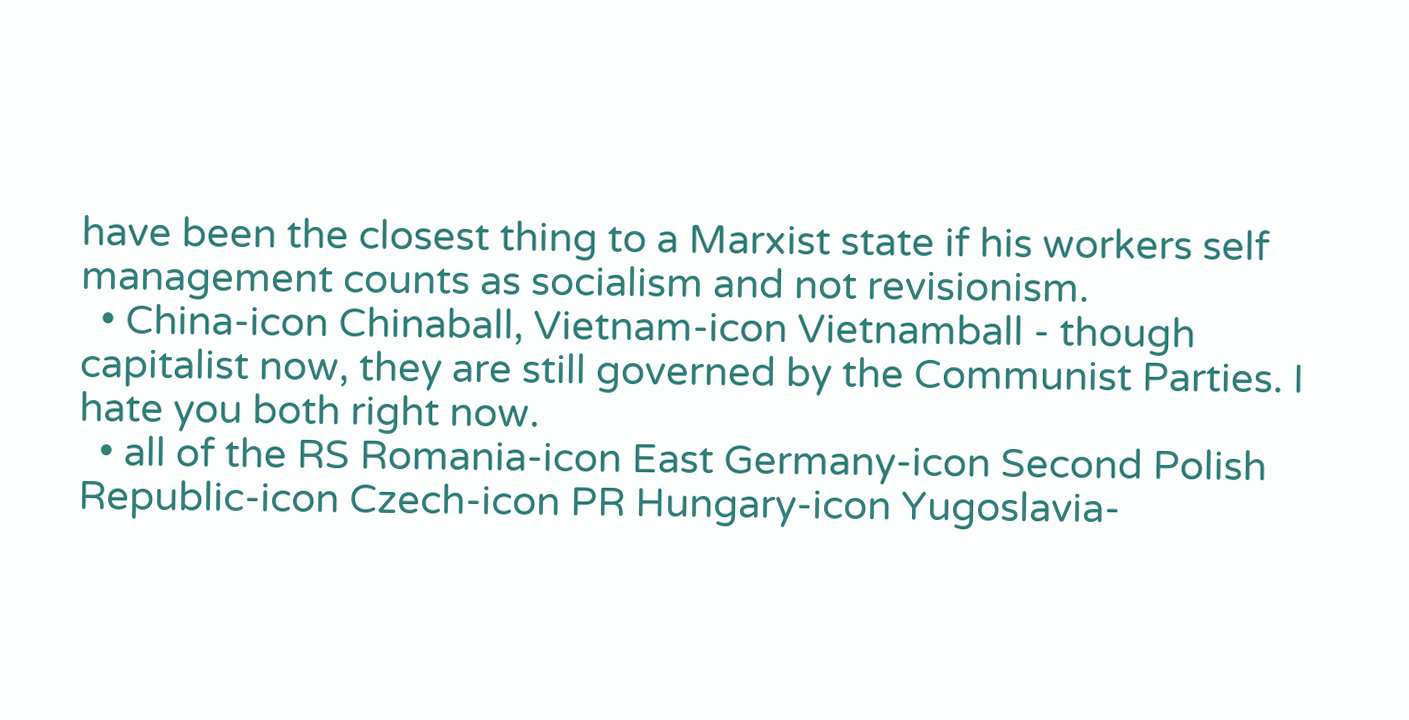have been the closest thing to a Marxist state if his workers self management counts as socialism and not revisionism.
  • China-icon Chinaball, Vietnam-icon Vietnamball - though capitalist now, they are still governed by the Communist Parties. I hate you both right now.
  • all of the RS Romania-icon East Germany-icon Second Polish Republic-icon Czech-icon PR Hungary-icon Yugoslavia-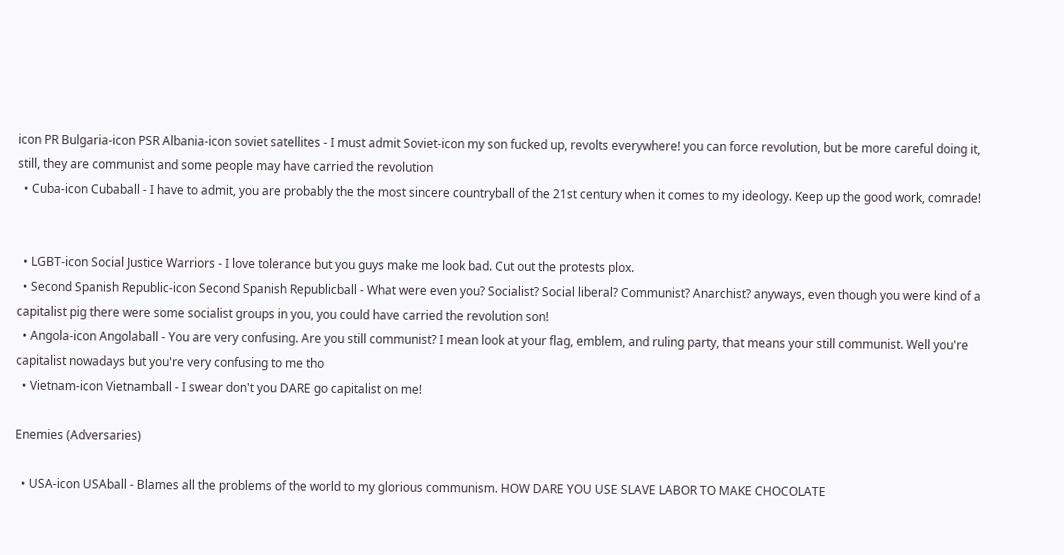icon PR Bulgaria-icon PSR Albania-icon soviet satellites - I must admit Soviet-icon my son fucked up, revolts everywhere! you can force revolution, but be more careful doing it, still, they are communist and some people may have carried the revolution
  • Cuba-icon Cubaball - I have to admit, you are probably the the most sincere countryball of the 21st century when it comes to my ideology. Keep up the good work, comrade!


  • LGBT-icon Social Justice Warriors - I love tolerance but you guys make me look bad. Cut out the protests plox.
  • Second Spanish Republic-icon Second Spanish Republicball - What were even you? Socialist? Social liberal? Communist? Anarchist? anyways, even though you were kind of a capitalist pig there were some socialist groups in you, you could have carried the revolution son!
  • Angola-icon Angolaball - You are very confusing. Are you still communist? I mean look at your flag, emblem, and ruling party, that means your still communist. Well you're capitalist nowadays but you're very confusing to me tho
  • Vietnam-icon Vietnamball - I swear don't you DARE go capitalist on me!

Enemies (Adversaries)

  • USA-icon USAball - Blames all the problems of the world to my glorious communism. HOW DARE YOU USE SLAVE LABOR TO MAKE CHOCOLATE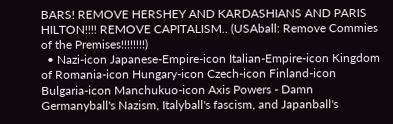BARS! REMOVE HERSHEY AND KARDASHIANS AND PARIS HILTON!!!! REMOVE CAPITALISM.. (USAball: Remove Commies of the Premises!!!!!!!!)
  • Nazi-icon Japanese-Empire-icon Italian-Empire-icon Kingdom of Romania-icon Hungary-icon Czech-icon Finland-icon Bulgaria-icon Manchukuo-icon Axis Powers - Damn Germanyball's Nazism, Italyball's fascism, and Japanball's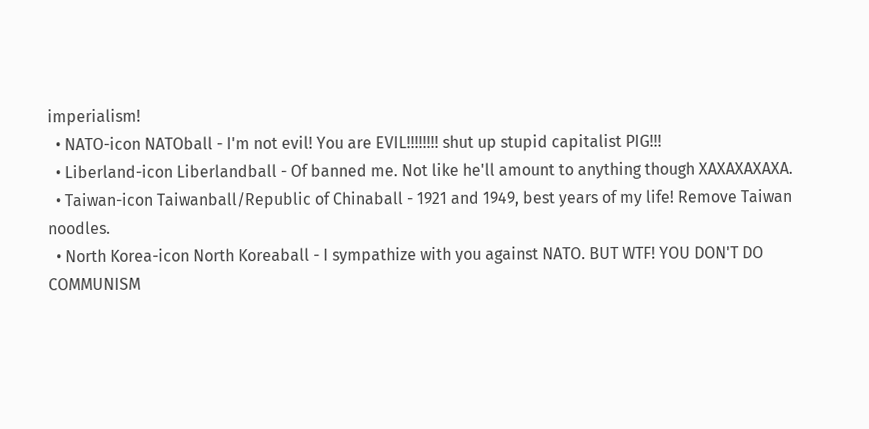imperialism!
  • NATO-icon NATOball - I'm not evil! You are EVIL!!!!!!!! shut up stupid capitalist PIG!!!
  • Liberland-icon Liberlandball - Of banned me. Not like he'll amount to anything though XAXAXAXAXA.
  • Taiwan-icon Taiwanball/Republic of Chinaball - 1921 and 1949, best years of my life! Remove Taiwan noodles.
  • North Korea-icon North Koreaball - I sympathize with you against NATO. BUT WTF! YOU DON'T DO COMMUNISM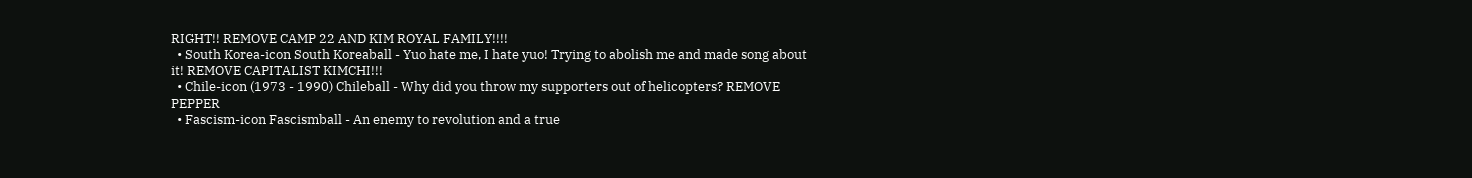RIGHT!! REMOVE CAMP 22 AND KIM ROYAL FAMILY!!!!
  • South Korea-icon South Koreaball - Yuo hate me, I hate yuo! Trying to abolish me and made song about it! REMOVE CAPITALIST KIMCHI!!!
  • Chile-icon (1973 - 1990) Chileball - Why did you throw my supporters out of helicopters? REMOVE PEPPER
  • Fascism-icon Fascismball - An enemy to revolution and a true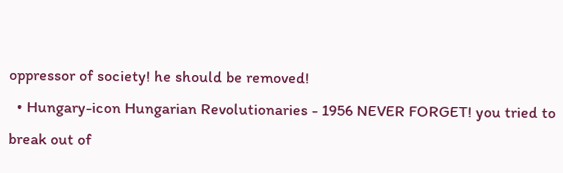oppressor of society! he should be removed!
  • Hungary-icon Hungarian Revolutionaries - 1956 NEVER FORGET! you tried to break out of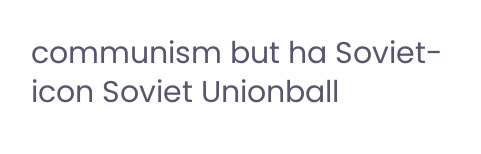communism but ha Soviet-icon Soviet Unionball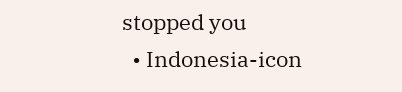stopped you
  • Indonesia-icon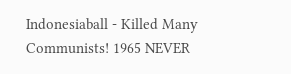Indonesiaball - Killed Many Communists! 1965 NEVER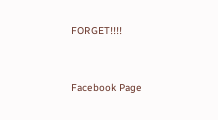FORGET!!!!


Facebook Page